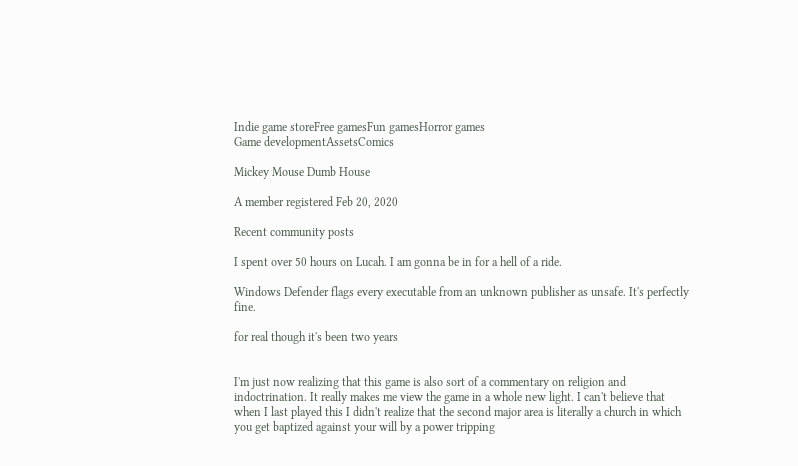Indie game storeFree gamesFun gamesHorror games
Game developmentAssetsComics

Mickey Mouse Dumb House

A member registered Feb 20, 2020

Recent community posts

I spent over 50 hours on Lucah. I am gonna be in for a hell of a ride.

Windows Defender flags every executable from an unknown publisher as unsafe. It's perfectly fine.

for real though it's been two years


I'm just now realizing that this game is also sort of a commentary on religion and indoctrination. It really makes me view the game in a whole new light. I can't believe that when I last played this I didn't realize that the second major area is literally a church in which you get baptized against your will by a power tripping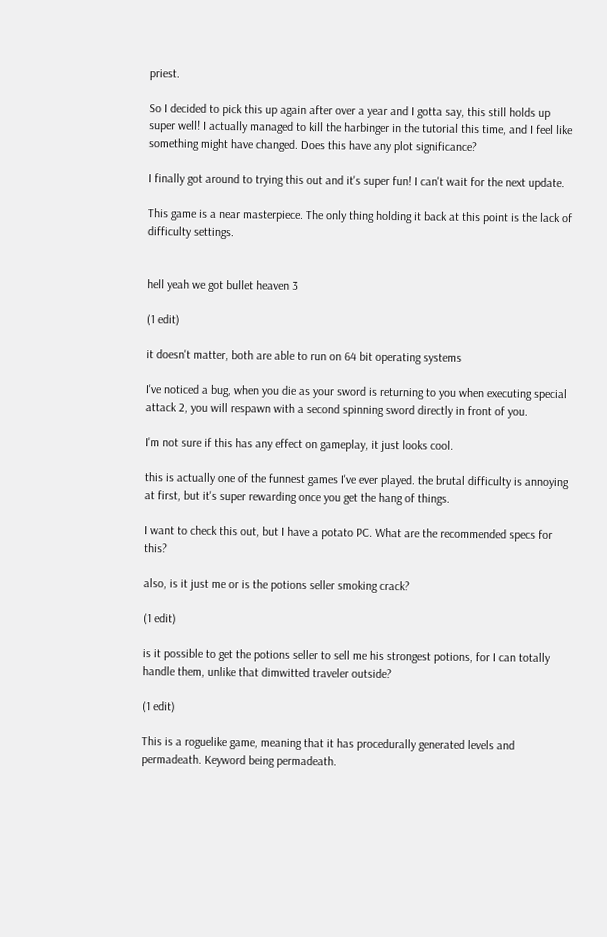priest.

So I decided to pick this up again after over a year and I gotta say, this still holds up super well! I actually managed to kill the harbinger in the tutorial this time, and I feel like something might have changed. Does this have any plot significance?

I finally got around to trying this out and it's super fun! I can't wait for the next update.

This game is a near masterpiece. The only thing holding it back at this point is the lack of difficulty settings.


hell yeah we got bullet heaven 3

(1 edit)

it doesn't matter, both are able to run on 64 bit operating systems

I've noticed a bug, when you die as your sword is returning to you when executing special attack 2, you will respawn with a second spinning sword directly in front of you.

I'm not sure if this has any effect on gameplay, it just looks cool.

this is actually one of the funnest games I've ever played. the brutal difficulty is annoying at first, but it's super rewarding once you get the hang of things.

I want to check this out, but I have a potato PC. What are the recommended specs for this?

also, is it just me or is the potions seller smoking crack?

(1 edit)

is it possible to get the potions seller to sell me his strongest potions, for I can totally handle them, unlike that dimwitted traveler outside?

(1 edit)

This is a roguelike game, meaning that it has procedurally generated levels and permadeath. Keyword being permadeath.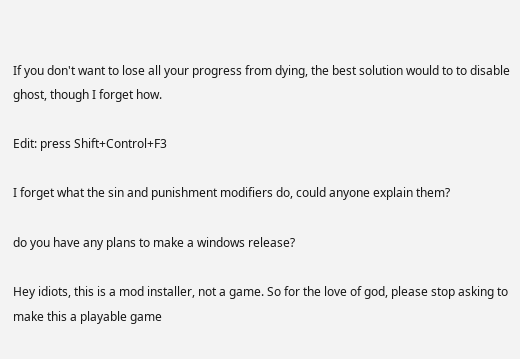If you don't want to lose all your progress from dying, the best solution would to to disable ghost, though I forget how.

Edit: press Shift+Control+F3

I forget what the sin and punishment modifiers do, could anyone explain them?

do you have any plans to make a windows release?

Hey idiots, this is a mod installer, not a game. So for the love of god, please stop asking to make this a playable game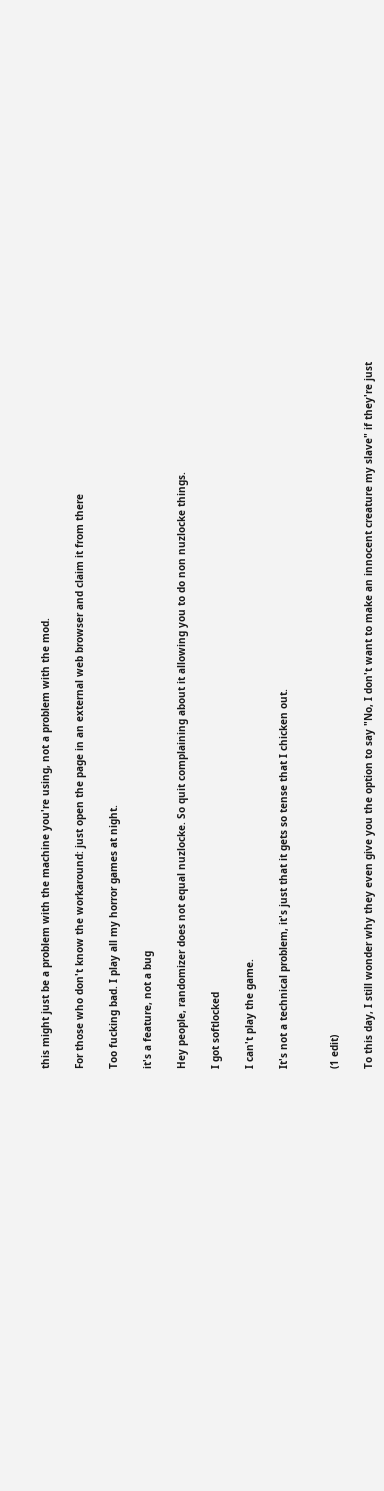this might just be a problem with the machine you're using, not a problem with the mod.

For those who don't know the workaround: just open the page in an external web browser and claim it from there

Too fucking bad. I play all my horror games at night.

it's a feature, not a bug

Hey people, randomizer does not equal nuzlocke. So quit complaining about it allowing you to do non nuzlocke things.

I got softlocked

I can't play the game.

It's not a technical problem, it's just that it gets so tense that I chicken out.


(1 edit)

To this day, I still wonder why they even give you the option to say "No, I don't want to make an innocent creature my slave" if they're just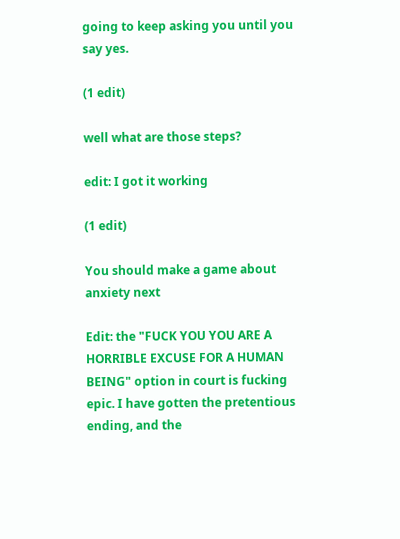going to keep asking you until you say yes.

(1 edit)

well what are those steps?

edit: I got it working

(1 edit)

You should make a game about anxiety next

Edit: the "FUCK YOU YOU ARE A HORRIBLE EXCUSE FOR A HUMAN BEING" option in court is fucking epic. I have gotten the pretentious ending, and the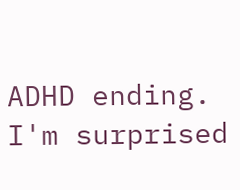ADHD ending. I'm surprised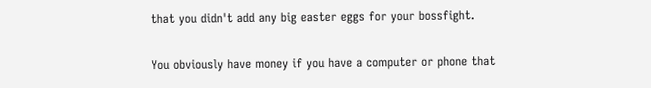that you didn't add any big easter eggs for your bossfight.

You obviously have money if you have a computer or phone that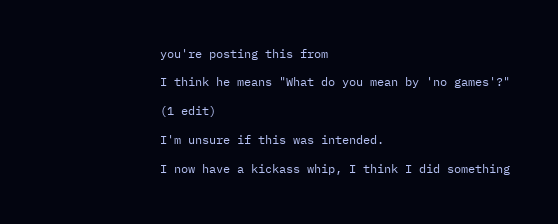you're posting this from

I think he means "What do you mean by 'no games'?"

(1 edit)

I'm unsure if this was intended.

I now have a kickass whip, I think I did something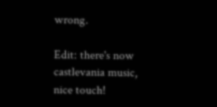wrong.

Edit: there's now castlevania music, nice touch!